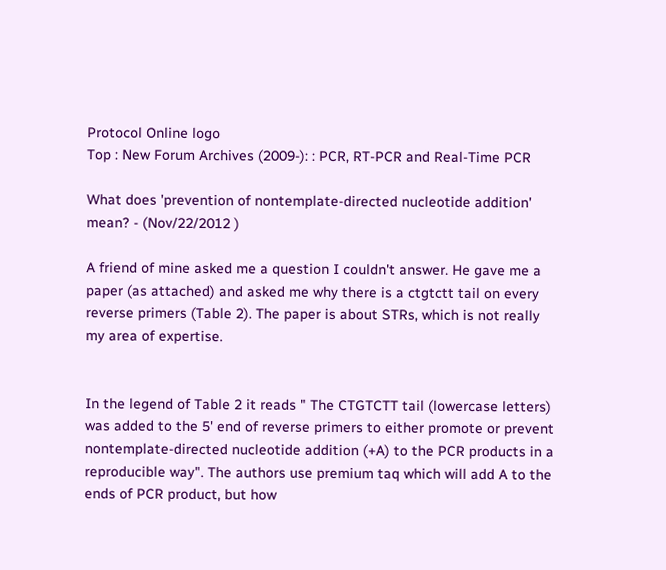Protocol Online logo
Top : New Forum Archives (2009-): : PCR, RT-PCR and Real-Time PCR

What does 'prevention of nontemplate-directed nucleotide addition' mean? - (Nov/22/2012 )

A friend of mine asked me a question I couldn't answer. He gave me a paper (as attached) and asked me why there is a ctgtctt tail on every reverse primers (Table 2). The paper is about STRs, which is not really my area of expertise.


In the legend of Table 2 it reads " The CTGTCTT tail (lowercase letters) was added to the 5' end of reverse primers to either promote or prevent nontemplate-directed nucleotide addition (+A) to the PCR products in a reproducible way". The authors use premium taq which will add A to the ends of PCR product, but how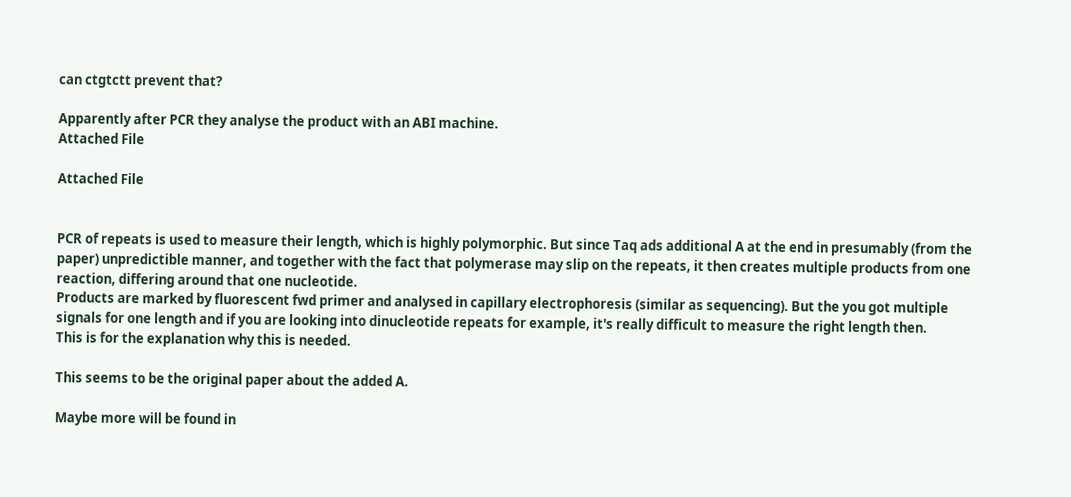can ctgtctt prevent that?

Apparently after PCR they analyse the product with an ABI machine.
Attached File

Attached File


PCR of repeats is used to measure their length, which is highly polymorphic. But since Taq ads additional A at the end in presumably (from the paper) unpredictible manner, and together with the fact that polymerase may slip on the repeats, it then creates multiple products from one reaction, differing around that one nucleotide.
Products are marked by fluorescent fwd primer and analysed in capillary electrophoresis (similar as sequencing). But the you got multiple signals for one length and if you are looking into dinucleotide repeats for example, it's really difficult to measure the right length then.
This is for the explanation why this is needed.

This seems to be the original paper about the added A.

Maybe more will be found in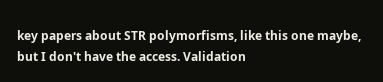key papers about STR polymorfisms, like this one maybe, but I don't have the access. Validation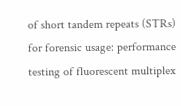of short tandem repeats (STRs) for forensic usage: performance testing of fluorescent multiplex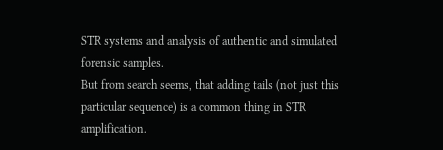STR systems and analysis of authentic and simulated forensic samples.
But from search seems, that adding tails (not just this particular sequence) is a common thing in STR amplification.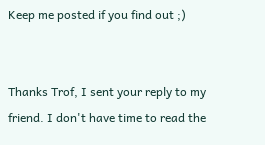Keep me posted if you find out ;)


Thanks Trof, I sent your reply to my friend. I don't have time to read the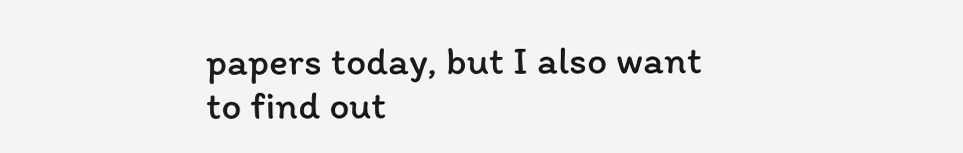papers today, but I also want to find out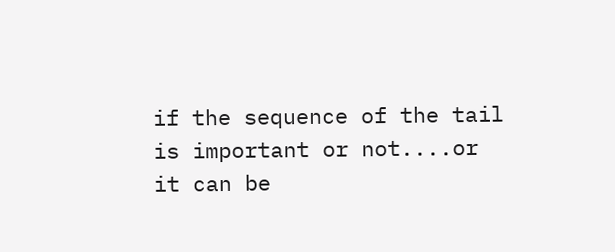if the sequence of the tail is important or not....or it can be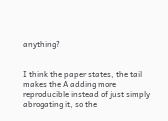anything?


I think the paper states, the tail makes the A adding more reproducible instead of just simply abrogating it, so the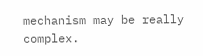mechanism may be really complex.